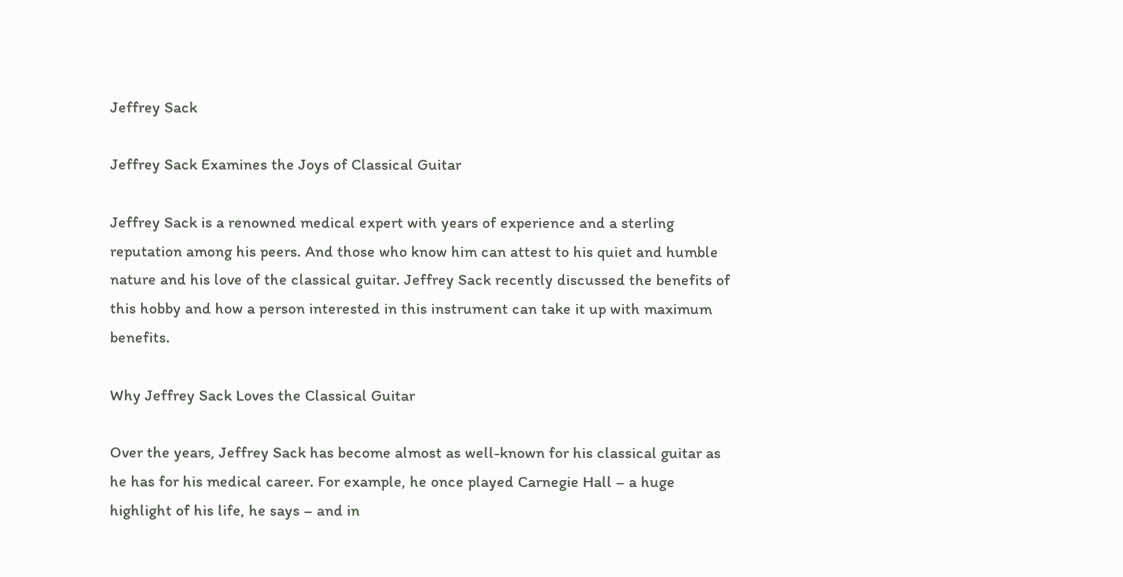Jeffrey Sack

Jeffrey Sack Examines the Joys of Classical Guitar

Jeffrey Sack is a renowned medical expert with years of experience and a sterling reputation among his peers. And those who know him can attest to his quiet and humble nature and his love of the classical guitar. Jeffrey Sack recently discussed the benefits of this hobby and how a person interested in this instrument can take it up with maximum benefits.

Why Jeffrey Sack Loves the Classical Guitar

Over the years, Jeffrey Sack has become almost as well-known for his classical guitar as he has for his medical career. For example, he once played Carnegie Hall – a huge highlight of his life, he says – and in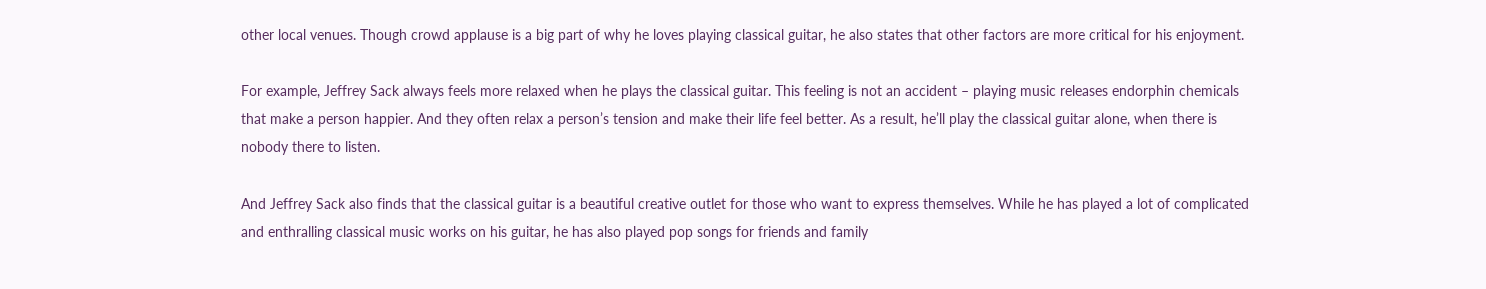other local venues. Though crowd applause is a big part of why he loves playing classical guitar, he also states that other factors are more critical for his enjoyment.

For example, Jeffrey Sack always feels more relaxed when he plays the classical guitar. This feeling is not an accident – playing music releases endorphin chemicals that make a person happier. And they often relax a person’s tension and make their life feel better. As a result, he’ll play the classical guitar alone, when there is nobody there to listen.

And Jeffrey Sack also finds that the classical guitar is a beautiful creative outlet for those who want to express themselves. While he has played a lot of complicated and enthralling classical music works on his guitar, he has also played pop songs for friends and family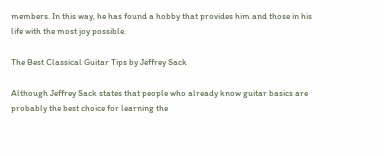members. In this way, he has found a hobby that provides him and those in his life with the most joy possible.

The Best Classical Guitar Tips by Jeffrey Sack

Although Jeffrey Sack states that people who already know guitar basics are probably the best choice for learning the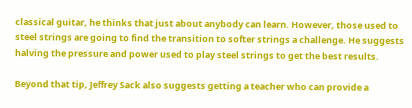classical guitar, he thinks that just about anybody can learn. However, those used to steel strings are going to find the transition to softer strings a challenge. He suggests halving the pressure and power used to play steel strings to get the best results.

Beyond that tip, Jeffrey Sack also suggests getting a teacher who can provide a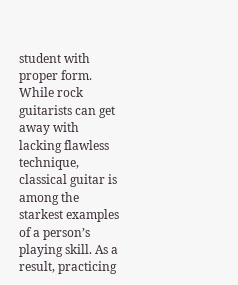student with proper form. While rock guitarists can get away with lacking flawless technique, classical guitar is among the starkest examples of a person’s playing skill. As a result, practicing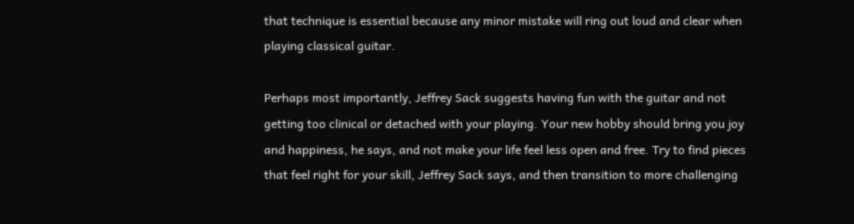that technique is essential because any minor mistake will ring out loud and clear when playing classical guitar.

Perhaps most importantly, Jeffrey Sack suggests having fun with the guitar and not getting too clinical or detached with your playing. Your new hobby should bring you joy and happiness, he says, and not make your life feel less open and free. Try to find pieces that feel right for your skill, Jeffrey Sack says, and then transition to more challenging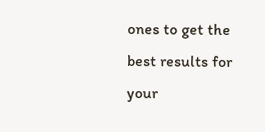ones to get the best results for your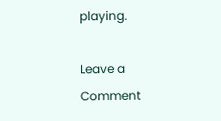playing.

Leave a Comment